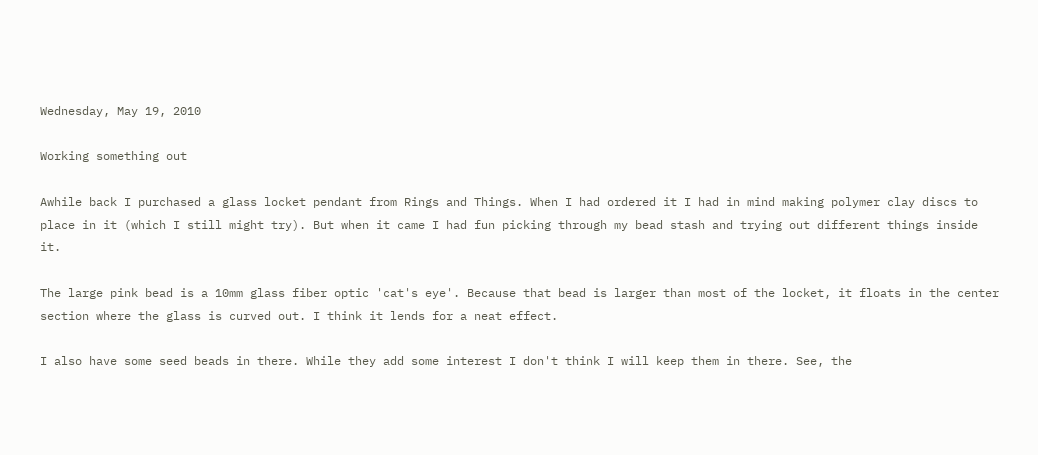Wednesday, May 19, 2010

Working something out

Awhile back I purchased a glass locket pendant from Rings and Things. When I had ordered it I had in mind making polymer clay discs to place in it (which I still might try). But when it came I had fun picking through my bead stash and trying out different things inside it.

The large pink bead is a 10mm glass fiber optic 'cat's eye'. Because that bead is larger than most of the locket, it floats in the center section where the glass is curved out. I think it lends for a neat effect.

I also have some seed beads in there. While they add some interest I don't think I will keep them in there. See, the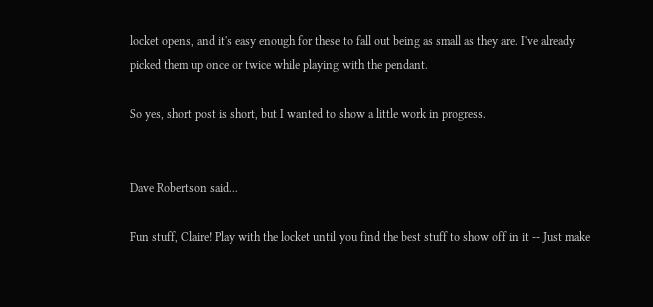locket opens, and it's easy enough for these to fall out being as small as they are. I've already picked them up once or twice while playing with the pendant.

So yes, short post is short, but I wanted to show a little work in progress.


Dave Robertson said...

Fun stuff, Claire! Play with the locket until you find the best stuff to show off in it -- Just make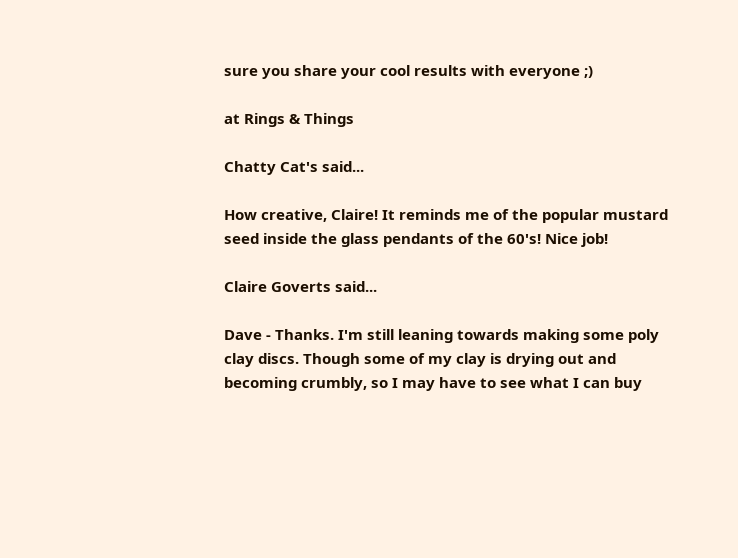sure you share your cool results with everyone ;)

at Rings & Things

Chatty Cat's said...

How creative, Claire! It reminds me of the popular mustard seed inside the glass pendants of the 60's! Nice job!

Claire Goverts said...

Dave - Thanks. I'm still leaning towards making some poly clay discs. Though some of my clay is drying out and becoming crumbly, so I may have to see what I can buy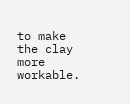to make the clay more workable.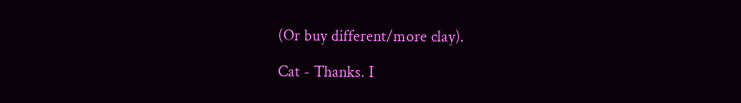(Or buy different/more clay).

Cat - Thanks. I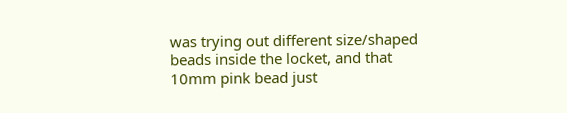was trying out different size/shaped beads inside the locket, and that 10mm pink bead just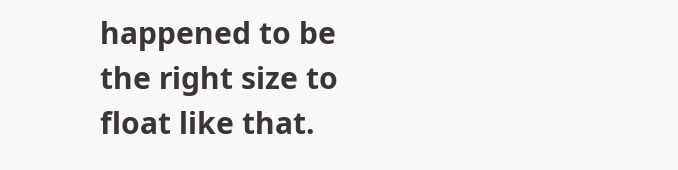happened to be the right size to float like that.